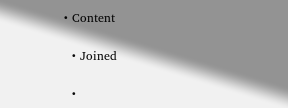• Content

  • Joined

  •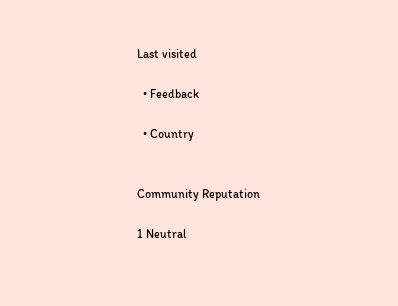Last visited

  • Feedback

  • Country


Community Reputation

1 Neutral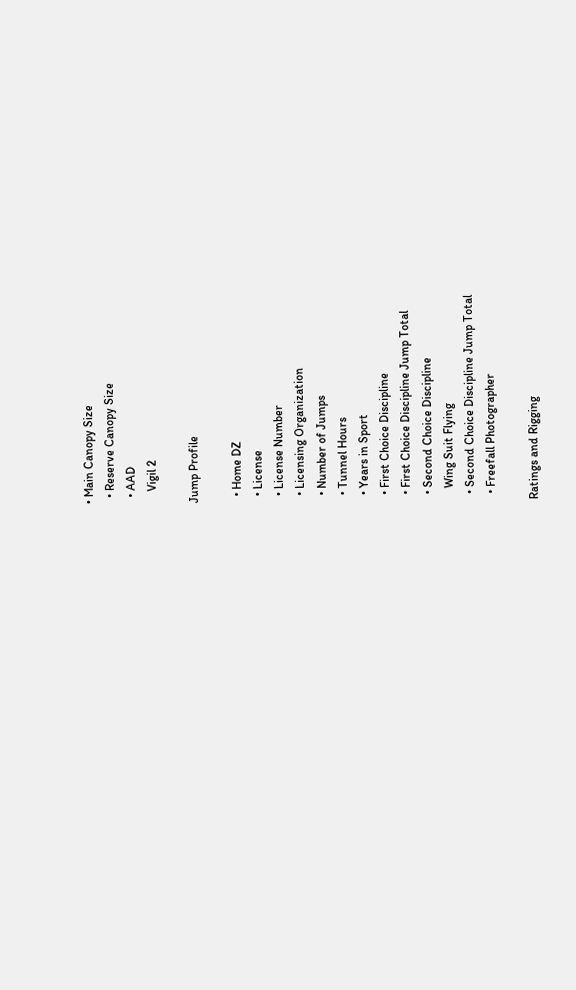• Main Canopy Size
  • Reserve Canopy Size
  • AAD
    Vigil 2

Jump Profile

  • Home DZ
  • License
  • License Number
  • Licensing Organization
  • Number of Jumps
  • Tunnel Hours
  • Years in Sport
  • First Choice Discipline
  • First Choice Discipline Jump Total
  • Second Choice Discipline
    Wing Suit Flying
  • Second Choice Discipline Jump Total
  • Freefall Photographer

Ratings and Rigging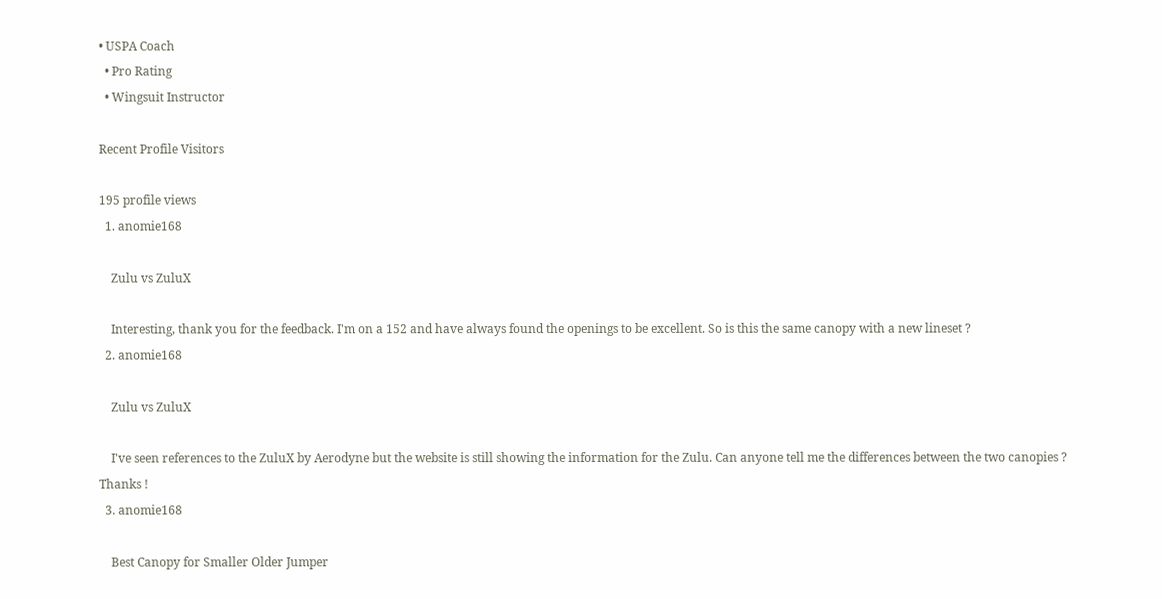• USPA Coach
  • Pro Rating
  • Wingsuit Instructor

Recent Profile Visitors

195 profile views
  1. anomie168

    Zulu vs ZuluX

    Interesting, thank you for the feedback. I'm on a 152 and have always found the openings to be excellent. So is this the same canopy with a new lineset ?
  2. anomie168

    Zulu vs ZuluX

    I've seen references to the ZuluX by Aerodyne but the website is still showing the information for the Zulu. Can anyone tell me the differences between the two canopies ? Thanks !
  3. anomie168

    Best Canopy for Smaller Older Jumper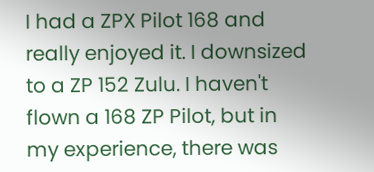I had a ZPX Pilot 168 and really enjoyed it. I downsized to a ZP 152 Zulu. I haven't flown a 168 ZP Pilot, but in my experience, there was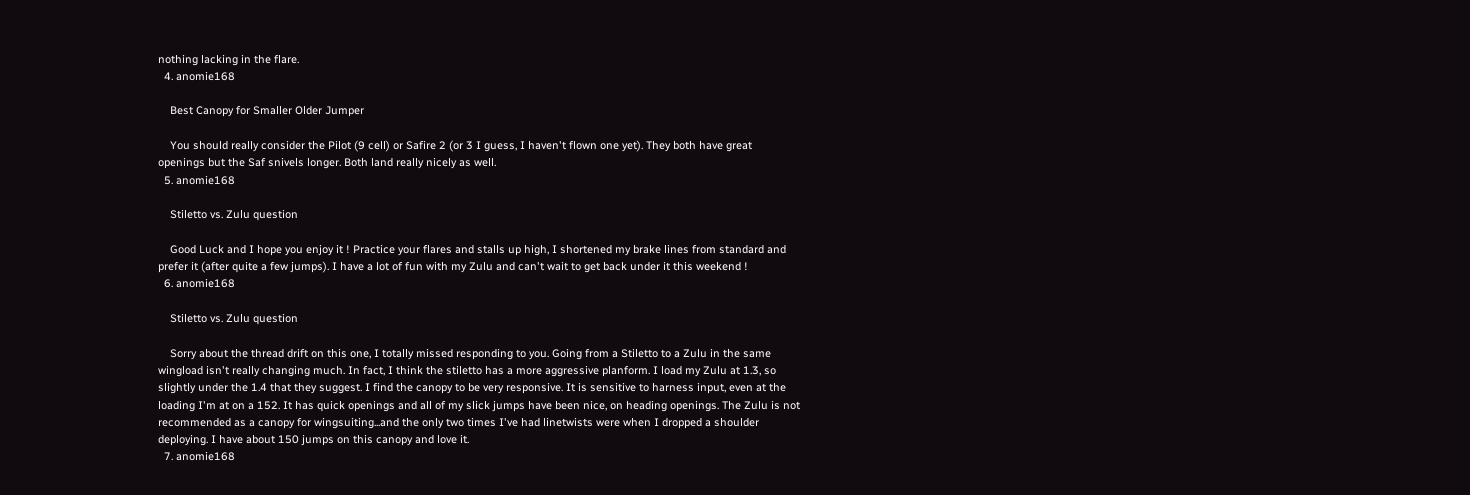nothing lacking in the flare.
  4. anomie168

    Best Canopy for Smaller Older Jumper

    You should really consider the Pilot (9 cell) or Safire 2 (or 3 I guess, I haven't flown one yet). They both have great openings but the Saf snivels longer. Both land really nicely as well.
  5. anomie168

    Stiletto vs. Zulu question

    Good Luck and I hope you enjoy it ! Practice your flares and stalls up high, I shortened my brake lines from standard and prefer it (after quite a few jumps). I have a lot of fun with my Zulu and can't wait to get back under it this weekend !
  6. anomie168

    Stiletto vs. Zulu question

    Sorry about the thread drift on this one, I totally missed responding to you. Going from a Stiletto to a Zulu in the same wingload isn't really changing much. In fact, I think the stiletto has a more aggressive planform. I load my Zulu at 1.3, so slightly under the 1.4 that they suggest. I find the canopy to be very responsive. It is sensitive to harness input, even at the loading I'm at on a 152. It has quick openings and all of my slick jumps have been nice, on heading openings. The Zulu is not recommended as a canopy for wingsuiting...and the only two times I've had linetwists were when I dropped a shoulder deploying. I have about 150 jumps on this canopy and love it.
  7. anomie168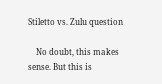Stiletto vs. Zulu question

    No doubt, this makes sense. But this is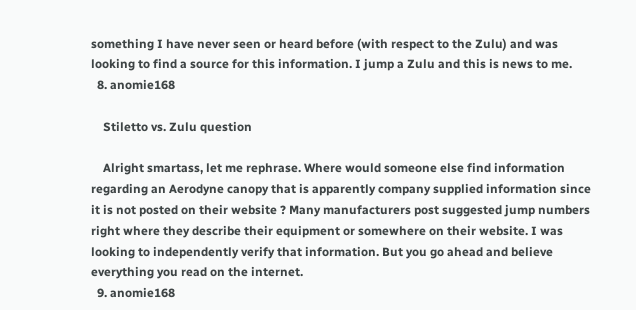something I have never seen or heard before (with respect to the Zulu) and was looking to find a source for this information. I jump a Zulu and this is news to me.
  8. anomie168

    Stiletto vs. Zulu question

    Alright smartass, let me rephrase. Where would someone else find information regarding an Aerodyne canopy that is apparently company supplied information since it is not posted on their website ? Many manufacturers post suggested jump numbers right where they describe their equipment or somewhere on their website. I was looking to independently verify that information. But you go ahead and believe everything you read on the internet.
  9. anomie168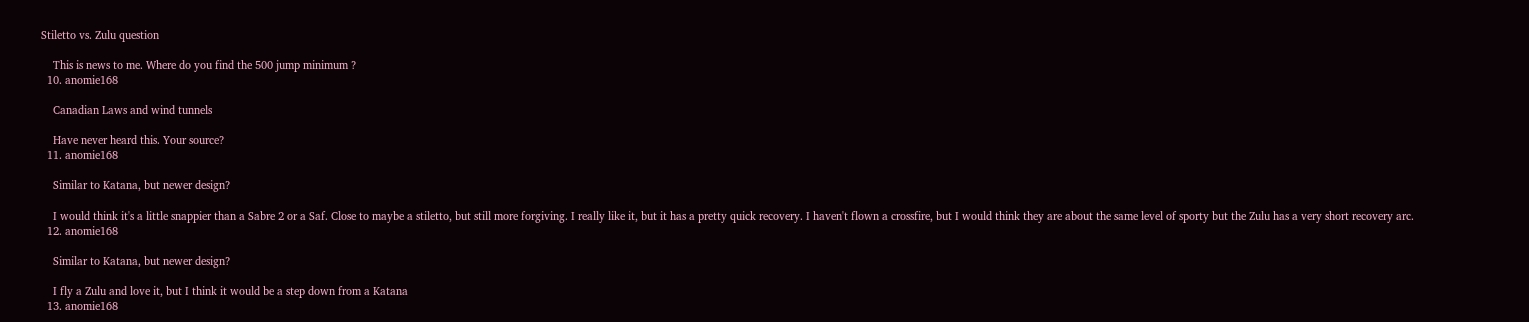Stiletto vs. Zulu question

    This is news to me. Where do you find the 500 jump minimum ?
  10. anomie168

    Canadian Laws and wind tunnels

    Have never heard this. Your source?
  11. anomie168

    Similar to Katana, but newer design?

    I would think it's a little snappier than a Sabre 2 or a Saf. Close to maybe a stiletto, but still more forgiving. I really like it, but it has a pretty quick recovery. I haven't flown a crossfire, but I would think they are about the same level of sporty but the Zulu has a very short recovery arc.
  12. anomie168

    Similar to Katana, but newer design?

    I fly a Zulu and love it, but I think it would be a step down from a Katana
  13. anomie168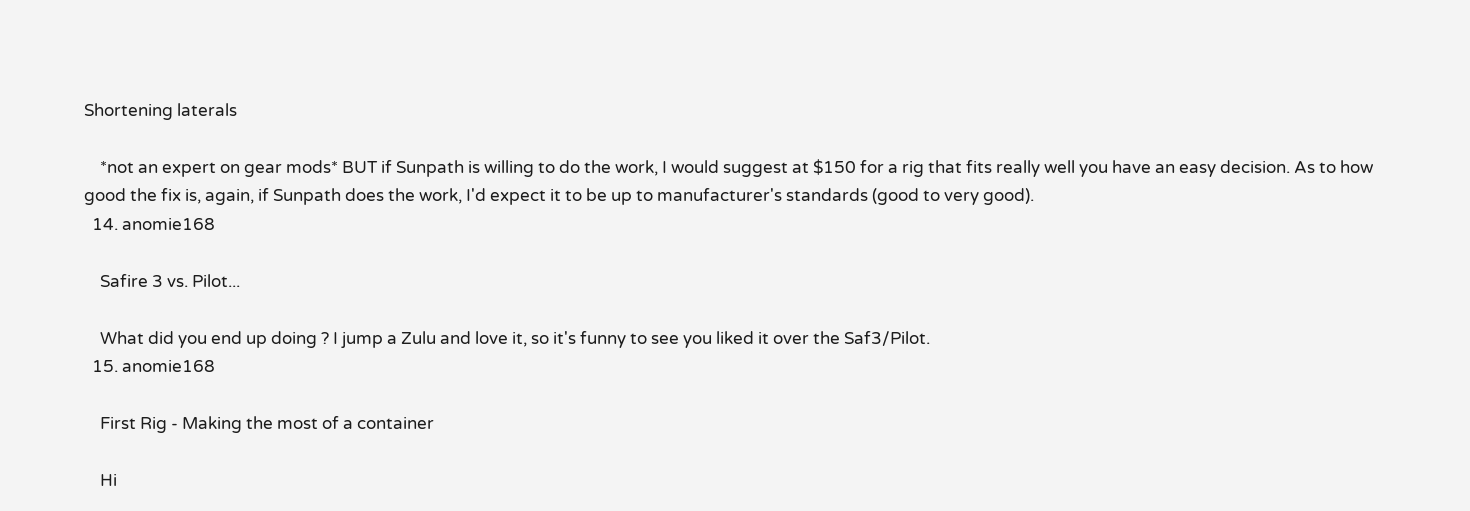Shortening laterals

    *not an expert on gear mods* BUT if Sunpath is willing to do the work, I would suggest at $150 for a rig that fits really well you have an easy decision. As to how good the fix is, again, if Sunpath does the work, I'd expect it to be up to manufacturer's standards (good to very good).
  14. anomie168

    Safire 3 vs. Pilot...

    What did you end up doing ? I jump a Zulu and love it, so it's funny to see you liked it over the Saf3/Pilot.
  15. anomie168

    First Rig - Making the most of a container

    Hi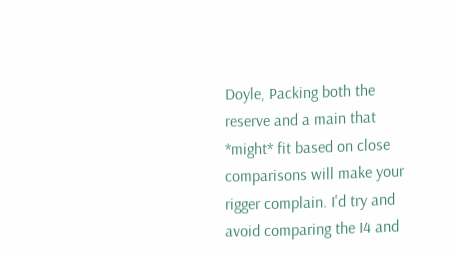Doyle, Packing both the reserve and a main that *might* fit based on close comparisons will make your rigger complain. I'd try and avoid comparing the I4 and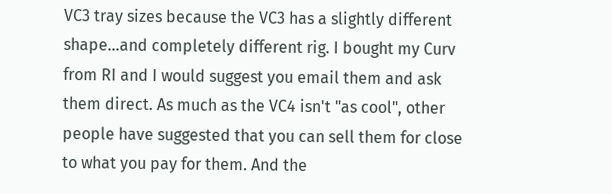VC3 tray sizes because the VC3 has a slightly different shape...and completely different rig. I bought my Curv from RI and I would suggest you email them and ask them direct. As much as the VC4 isn't "as cool", other people have suggested that you can sell them for close to what you pay for them. And the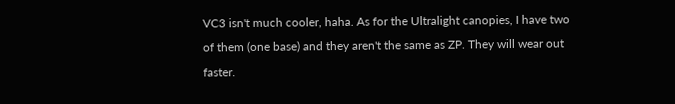VC3 isn't much cooler, haha. As for the Ultralight canopies, I have two of them (one base) and they aren't the same as ZP. They will wear out faster.